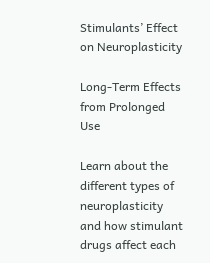Stimulants’ Effect on Neuroplasticity

Long-Term Effects from Prolonged Use

Learn about the different types of neuroplasticity and how stimulant drugs affect each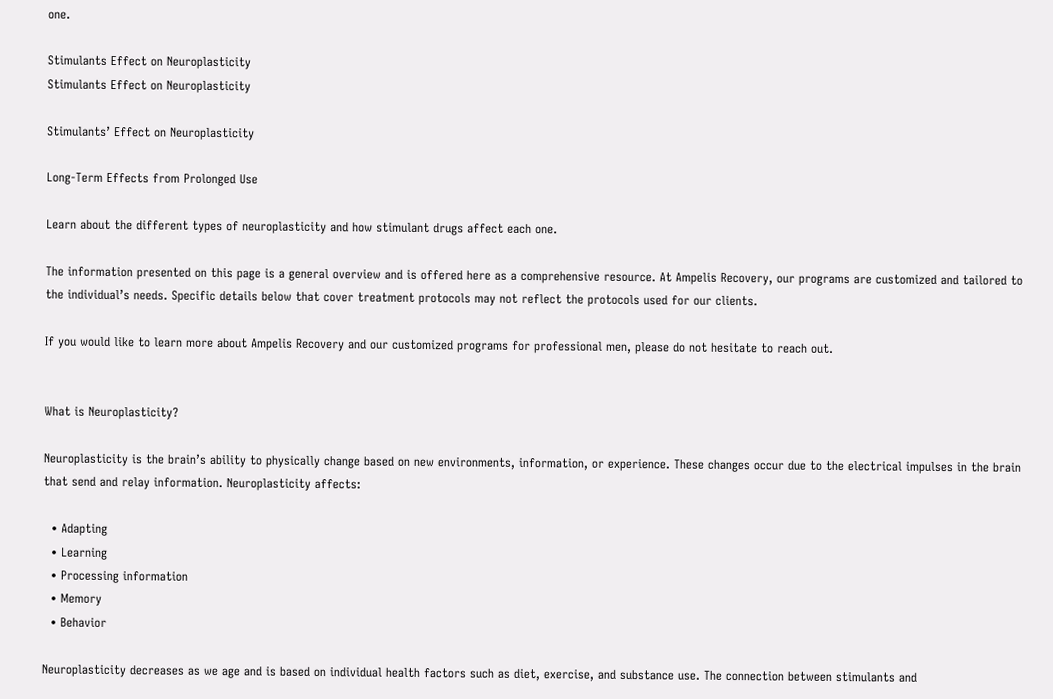one.

Stimulants Effect on Neuroplasticity
Stimulants Effect on Neuroplasticity

Stimulants’ Effect on Neuroplasticity

Long-Term Effects from Prolonged Use

Learn about the different types of neuroplasticity and how stimulant drugs affect each one.

The information presented on this page is a general overview and is offered here as a comprehensive resource. At Ampelis Recovery, our programs are customized and tailored to the individual’s needs. Specific details below that cover treatment protocols may not reflect the protocols used for our clients.

If you would like to learn more about Ampelis Recovery and our customized programs for professional men, please do not hesitate to reach out.


What is Neuroplasticity?

Neuroplasticity is the brain’s ability to physically change based on new environments, information, or experience. These changes occur due to the electrical impulses in the brain that send and relay information. Neuroplasticity affects:

  • Adapting
  • Learning
  • Processing information
  • Memory
  • Behavior

Neuroplasticity decreases as we age and is based on individual health factors such as diet, exercise, and substance use. The connection between stimulants and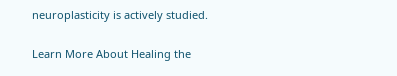neuroplasticity is actively studied.

Learn More About Healing the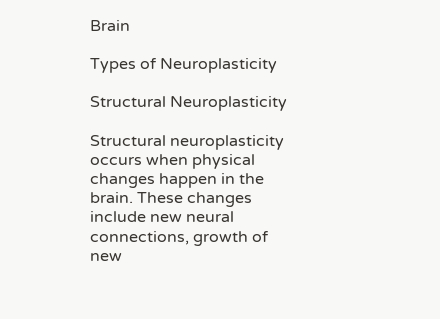Brain

Types of Neuroplasticity

Structural Neuroplasticity

Structural neuroplasticity occurs when physical changes happen in the brain. These changes include new neural connections, growth of new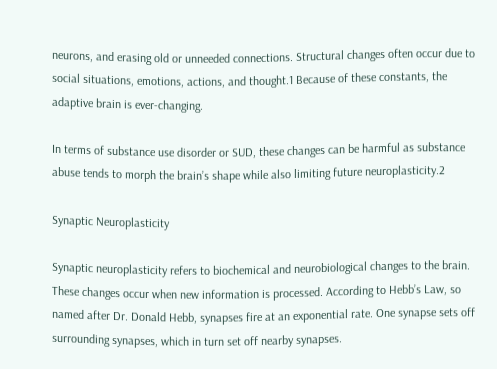neurons, and erasing old or unneeded connections. Structural changes often occur due to social situations, emotions, actions, and thought.1 Because of these constants, the adaptive brain is ever-changing.

In terms of substance use disorder or SUD, these changes can be harmful as substance abuse tends to morph the brain’s shape while also limiting future neuroplasticity.2

Synaptic Neuroplasticity

Synaptic neuroplasticity refers to biochemical and neurobiological changes to the brain. These changes occur when new information is processed. According to Hebb’s Law, so named after Dr. Donald Hebb, synapses fire at an exponential rate. One synapse sets off surrounding synapses, which in turn set off nearby synapses.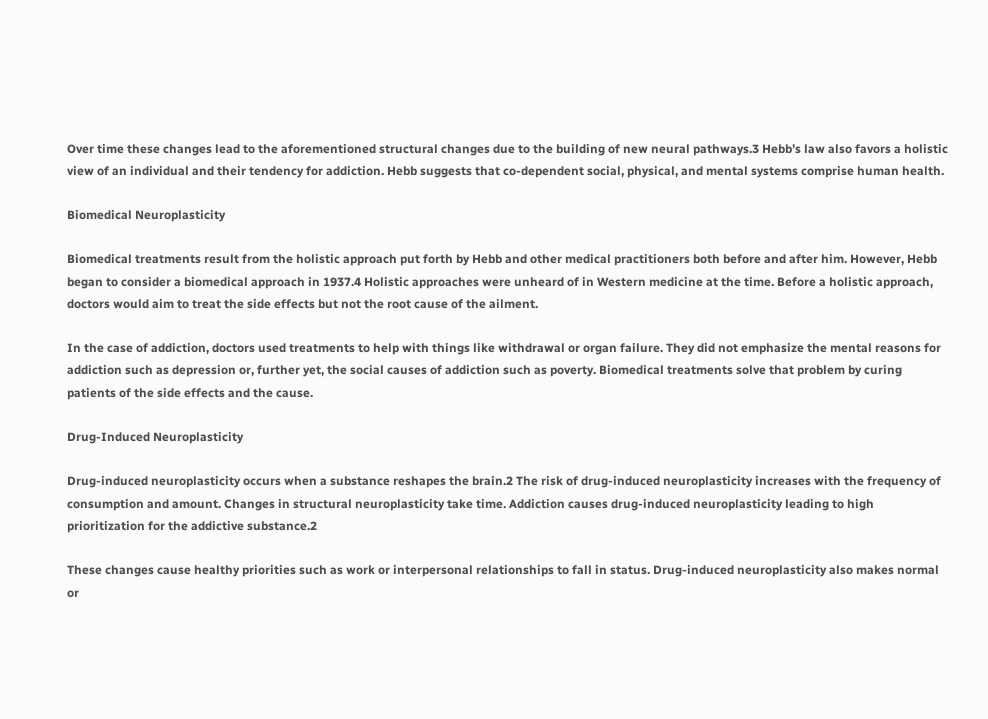Over time these changes lead to the aforementioned structural changes due to the building of new neural pathways.3 Hebb’s law also favors a holistic view of an individual and their tendency for addiction. Hebb suggests that co-dependent social, physical, and mental systems comprise human health.

Biomedical Neuroplasticity

Biomedical treatments result from the holistic approach put forth by Hebb and other medical practitioners both before and after him. However, Hebb began to consider a biomedical approach in 1937.4 Holistic approaches were unheard of in Western medicine at the time. Before a holistic approach, doctors would aim to treat the side effects but not the root cause of the ailment.

In the case of addiction, doctors used treatments to help with things like withdrawal or organ failure. They did not emphasize the mental reasons for addiction such as depression or, further yet, the social causes of addiction such as poverty. Biomedical treatments solve that problem by curing patients of the side effects and the cause.

Drug-Induced Neuroplasticity

Drug-induced neuroplasticity occurs when a substance reshapes the brain.2 The risk of drug-induced neuroplasticity increases with the frequency of consumption and amount. Changes in structural neuroplasticity take time. Addiction causes drug-induced neuroplasticity leading to high prioritization for the addictive substance.2

These changes cause healthy priorities such as work or interpersonal relationships to fall in status. Drug-induced neuroplasticity also makes normal or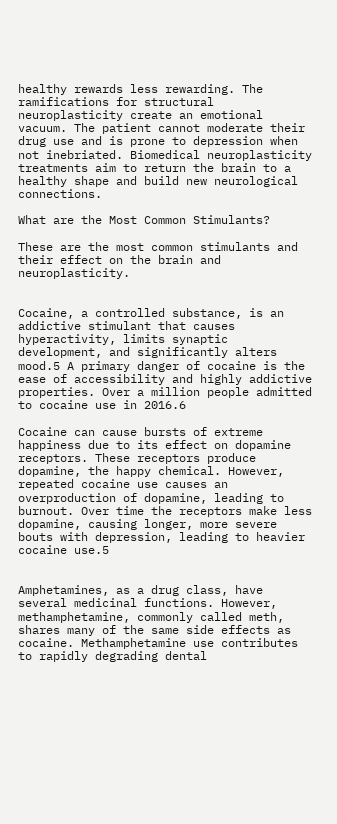healthy rewards less rewarding. The ramifications for structural neuroplasticity create an emotional vacuum. The patient cannot moderate their drug use and is prone to depression when not inebriated. Biomedical neuroplasticity treatments aim to return the brain to a healthy shape and build new neurological connections.

What are the Most Common Stimulants?

These are the most common stimulants and their effect on the brain and neuroplasticity.


Cocaine, a controlled substance, is an addictive stimulant that causes hyperactivity, limits synaptic development, and significantly alters mood.5 A primary danger of cocaine is the ease of accessibility and highly addictive properties. Over a million people admitted to cocaine use in 2016.6

Cocaine can cause bursts of extreme happiness due to its effect on dopamine receptors. These receptors produce dopamine, the happy chemical. However, repeated cocaine use causes an overproduction of dopamine, leading to burnout. Over time the receptors make less dopamine, causing longer, more severe bouts with depression, leading to heavier cocaine use.5


Amphetamines, as a drug class, have several medicinal functions. However, methamphetamine, commonly called meth, shares many of the same side effects as cocaine. Methamphetamine use contributes to rapidly degrading dental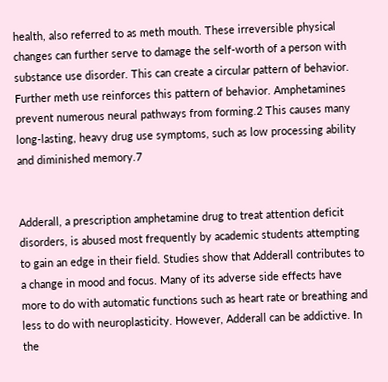health, also referred to as meth mouth. These irreversible physical changes can further serve to damage the self-worth of a person with substance use disorder. This can create a circular pattern of behavior. Further meth use reinforces this pattern of behavior. Amphetamines prevent numerous neural pathways from forming.2 This causes many long-lasting, heavy drug use symptoms, such as low processing ability and diminished memory.7


Adderall, a prescription amphetamine drug to treat attention deficit disorders, is abused most frequently by academic students attempting to gain an edge in their field. Studies show that Adderall contributes to a change in mood and focus. Many of its adverse side effects have more to do with automatic functions such as heart rate or breathing and less to do with neuroplasticity. However, Adderall can be addictive. In the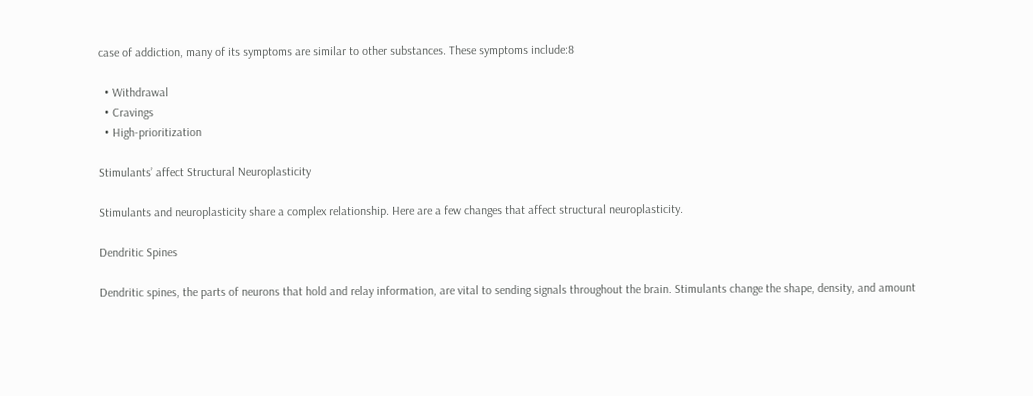case of addiction, many of its symptoms are similar to other substances. These symptoms include:8

  • Withdrawal
  • Cravings
  • High-prioritization

Stimulants’ affect Structural Neuroplasticity

Stimulants and neuroplasticity share a complex relationship. Here are a few changes that affect structural neuroplasticity.

Dendritic Spines

Dendritic spines, the parts of neurons that hold and relay information, are vital to sending signals throughout the brain. Stimulants change the shape, density, and amount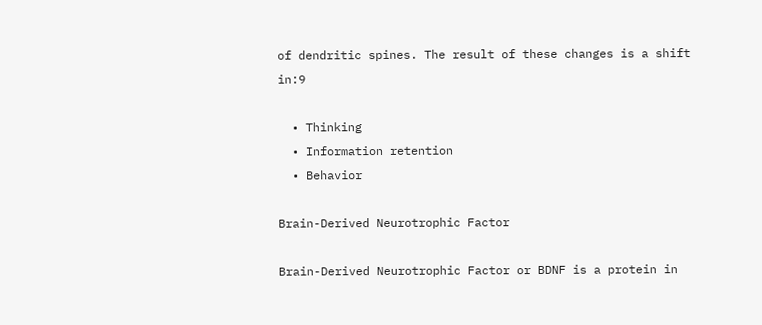of dendritic spines. The result of these changes is a shift in:9

  • Thinking
  • Information retention
  • Behavior

Brain-Derived Neurotrophic Factor

Brain-Derived Neurotrophic Factor or BDNF is a protein in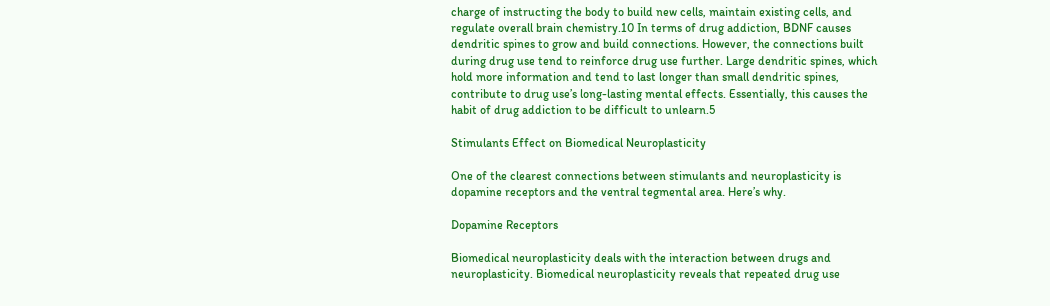charge of instructing the body to build new cells, maintain existing cells, and regulate overall brain chemistry.10 In terms of drug addiction, BDNF causes dendritic spines to grow and build connections. However, the connections built during drug use tend to reinforce drug use further. Large dendritic spines, which hold more information and tend to last longer than small dendritic spines, contribute to drug use’s long-lasting mental effects. Essentially, this causes the habit of drug addiction to be difficult to unlearn.5

Stimulants Effect on Biomedical Neuroplasticity

One of the clearest connections between stimulants and neuroplasticity is dopamine receptors and the ventral tegmental area. Here’s why.

Dopamine Receptors

Biomedical neuroplasticity deals with the interaction between drugs and neuroplasticity. Biomedical neuroplasticity reveals that repeated drug use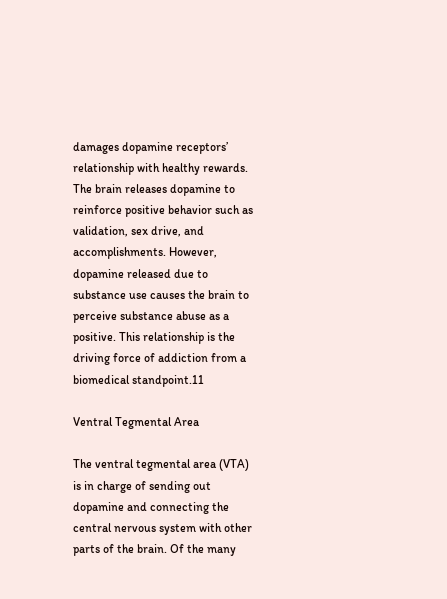damages dopamine receptors’ relationship with healthy rewards. The brain releases dopamine to reinforce positive behavior such as validation, sex drive, and accomplishments. However, dopamine released due to substance use causes the brain to perceive substance abuse as a positive. This relationship is the driving force of addiction from a biomedical standpoint.11

Ventral Tegmental Area

The ventral tegmental area (VTA) is in charge of sending out dopamine and connecting the central nervous system with other parts of the brain. Of the many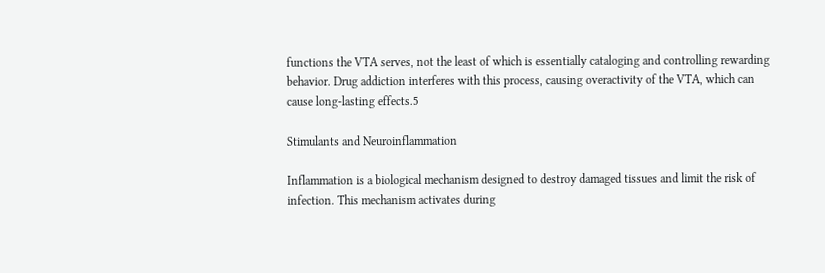functions the VTA serves, not the least of which is essentially cataloging and controlling rewarding behavior. Drug addiction interferes with this process, causing overactivity of the VTA, which can cause long-lasting effects.5

Stimulants and Neuroinflammation

Inflammation is a biological mechanism designed to destroy damaged tissues and limit the risk of infection. This mechanism activates during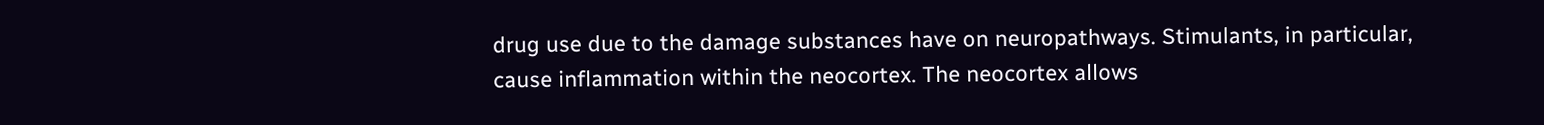drug use due to the damage substances have on neuropathways. Stimulants, in particular, cause inflammation within the neocortex. The neocortex allows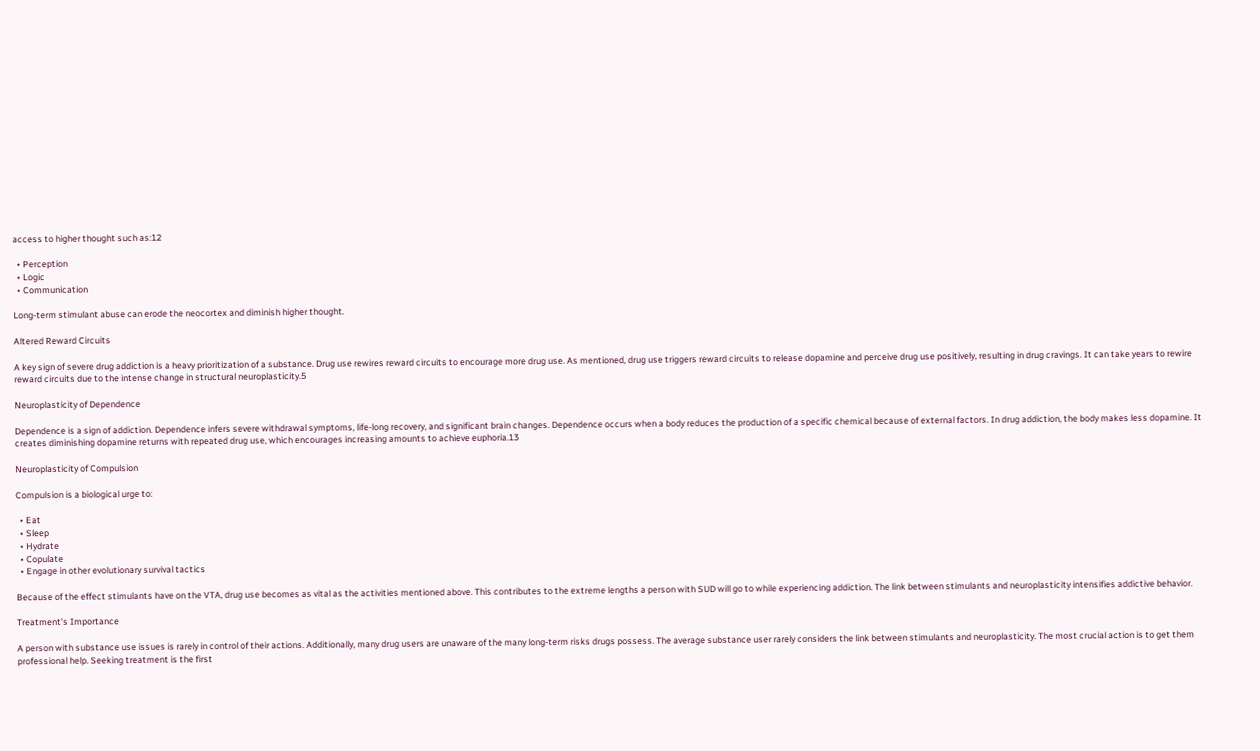access to higher thought such as:12

  • Perception
  • Logic
  • Communication

Long-term stimulant abuse can erode the neocortex and diminish higher thought.

Altered Reward Circuits

A key sign of severe drug addiction is a heavy prioritization of a substance. Drug use rewires reward circuits to encourage more drug use. As mentioned, drug use triggers reward circuits to release dopamine and perceive drug use positively, resulting in drug cravings. It can take years to rewire reward circuits due to the intense change in structural neuroplasticity.5

Neuroplasticity of Dependence

Dependence is a sign of addiction. Dependence infers severe withdrawal symptoms, life-long recovery, and significant brain changes. Dependence occurs when a body reduces the production of a specific chemical because of external factors. In drug addiction, the body makes less dopamine. It creates diminishing dopamine returns with repeated drug use, which encourages increasing amounts to achieve euphoria.13

Neuroplasticity of Compulsion

Compulsion is a biological urge to:

  • Eat
  • Sleep
  • Hydrate
  • Copulate
  • Engage in other evolutionary survival tactics

Because of the effect stimulants have on the VTA, drug use becomes as vital as the activities mentioned above. This contributes to the extreme lengths a person with SUD will go to while experiencing addiction. The link between stimulants and neuroplasticity intensifies addictive behavior.

Treatment’s Importance

A person with substance use issues is rarely in control of their actions. Additionally, many drug users are unaware of the many long-term risks drugs possess. The average substance user rarely considers the link between stimulants and neuroplasticity. The most crucial action is to get them professional help. Seeking treatment is the first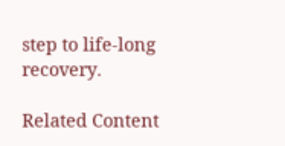step to life-long recovery.

Related Content